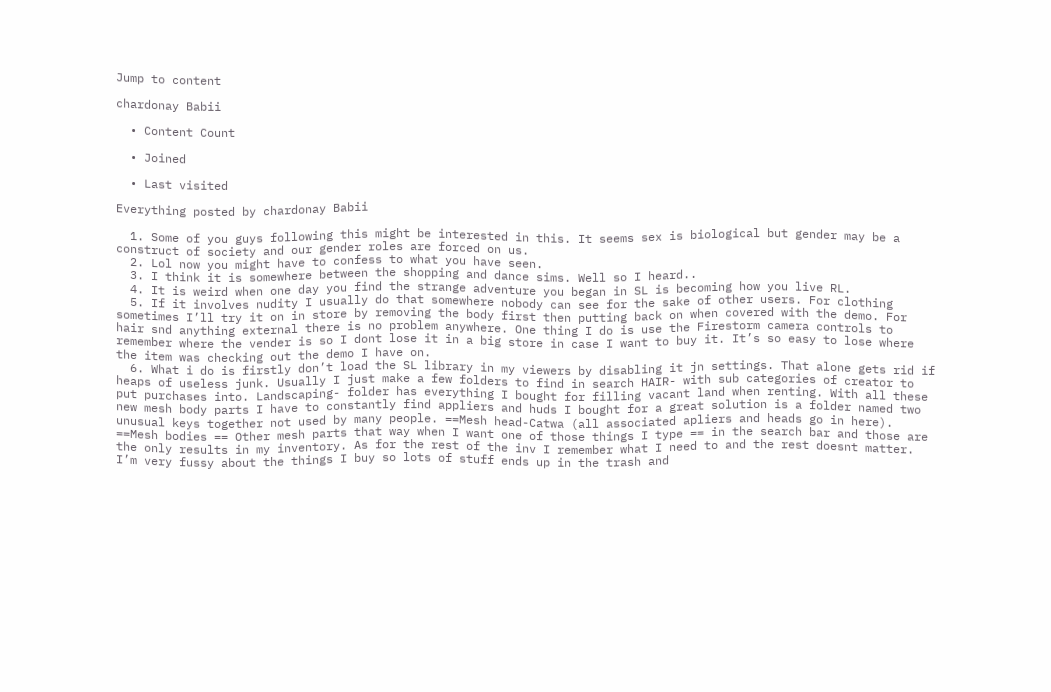Jump to content

chardonay Babii

  • Content Count

  • Joined

  • Last visited

Everything posted by chardonay Babii

  1. Some of you guys following this might be interested in this. It seems sex is biological but gender may be a construct of society and our gender roles are forced on us.
  2. Lol now you might have to confess to what you have seen.
  3. I think it is somewhere between the shopping and dance sims. Well so I heard..
  4. It is weird when one day you find the strange adventure you began in SL is becoming how you live RL.
  5. If it involves nudity I usually do that somewhere nobody can see for the sake of other users. For clothing sometimes I’ll try it on in store by removing the body first then putting back on when covered with the demo. For hair snd anything external there is no problem anywhere. One thing I do is use the Firestorm camera controls to remember where the vender is so I dont lose it in a big store in case I want to buy it. It’s so easy to lose where the item was checking out the demo I have on.
  6. What i do is firstly don’t load the SL library in my viewers by disabling it jn settings. That alone gets rid if heaps of useless junk. Usually I just make a few folders to find in search HAIR- with sub categories of creator to put purchases into. Landscaping- folder has everything I bought for filling vacant land when renting. With all these new mesh body parts I have to constantly find appliers and huds I bought for a great solution is a folder named two unusual keys together not used by many people. ==Mesh head-Catwa (all associated apliers and heads go in here). ==Mesh bodies == Other mesh parts that way when I want one of those things I type == in the search bar and those are the only results in my inventory. As for the rest of the inv I remember what I need to and the rest doesnt matter. I’m very fussy about the things I buy so lots of stuff ends up in the trash and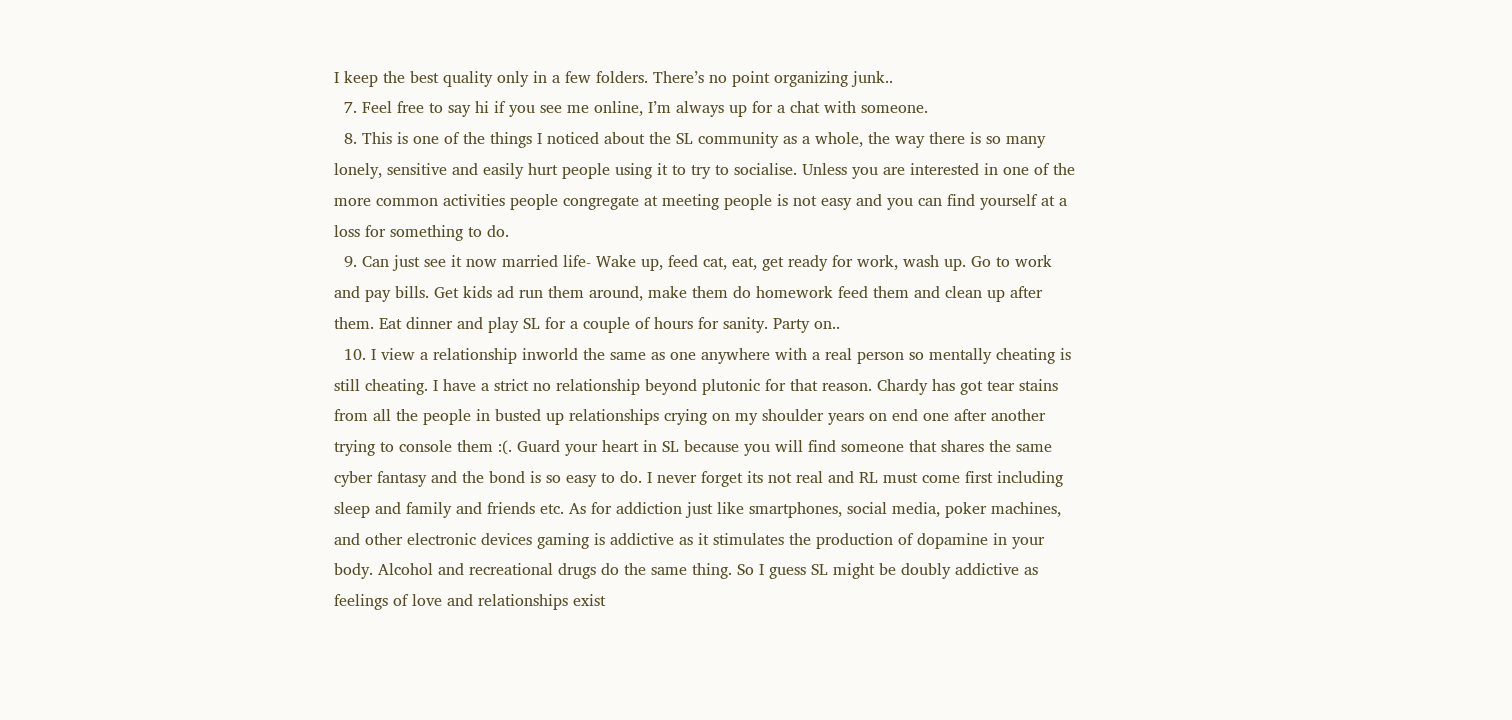I keep the best quality only in a few folders. There’s no point organizing junk..
  7. Feel free to say hi if you see me online, I’m always up for a chat with someone.
  8. This is one of the things I noticed about the SL community as a whole, the way there is so many lonely, sensitive and easily hurt people using it to try to socialise. Unless you are interested in one of the more common activities people congregate at meeting people is not easy and you can find yourself at a loss for something to do.
  9. Can just see it now married life- Wake up, feed cat, eat, get ready for work, wash up. Go to work and pay bills. Get kids ad run them around, make them do homework feed them and clean up after them. Eat dinner and play SL for a couple of hours for sanity. Party on..
  10. I view a relationship inworld the same as one anywhere with a real person so mentally cheating is still cheating. I have a strict no relationship beyond plutonic for that reason. Chardy has got tear stains from all the people in busted up relationships crying on my shoulder years on end one after another trying to console them :(. Guard your heart in SL because you will find someone that shares the same cyber fantasy and the bond is so easy to do. I never forget its not real and RL must come first including sleep and family and friends etc. As for addiction just like smartphones, social media, poker machines, and other electronic devices gaming is addictive as it stimulates the production of dopamine in your body. Alcohol and recreational drugs do the same thing. So I guess SL might be doubly addictive as feelings of love and relationships exist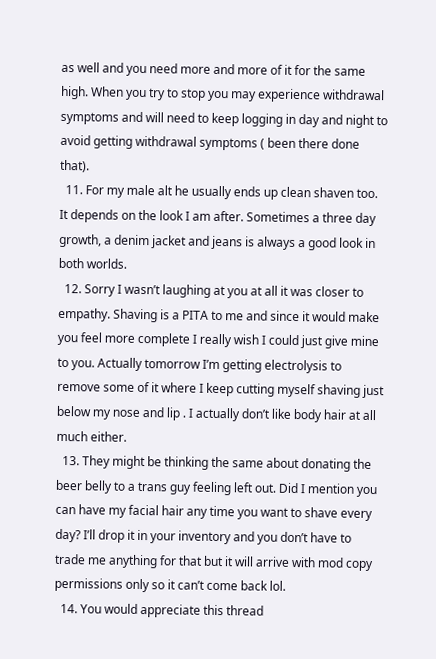as well and you need more and more of it for the same high. When you try to stop you may experience withdrawal symptoms and will need to keep logging in day and night to avoid getting withdrawal symptoms ( been there done that).
  11. For my male alt he usually ends up clean shaven too. It depends on the look I am after. Sometimes a three day growth, a denim jacket and jeans is always a good look in both worlds.
  12. Sorry I wasn’t laughing at you at all it was closer to empathy. Shaving is a PITA to me and since it would make you feel more complete I really wish I could just give mine to you. Actually tomorrow I’m getting electrolysis to remove some of it where I keep cutting myself shaving just below my nose and lip . I actually don’t like body hair at all much either.
  13. They might be thinking the same about donating the beer belly to a trans guy feeling left out. Did I mention you can have my facial hair any time you want to shave every day? I’ll drop it in your inventory and you don’t have to trade me anything for that but it will arrive with mod copy permissions only so it can’t come back lol.
  14. You would appreciate this thread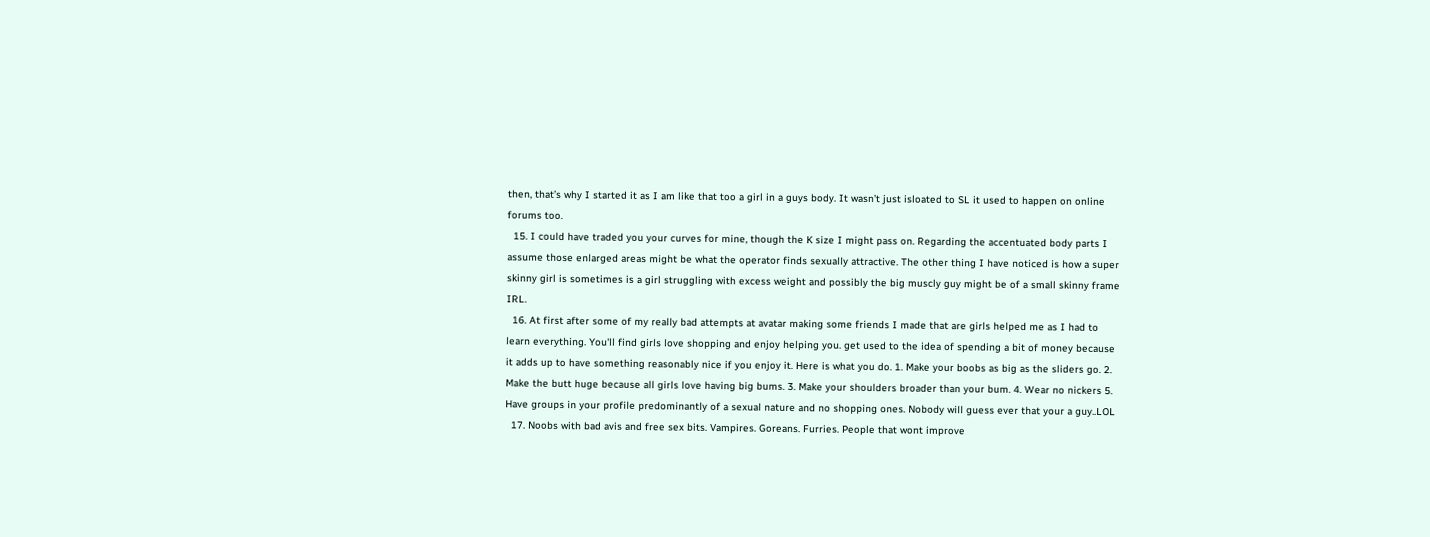then, that’s why I started it as I am like that too a girl in a guys body. It wasn’t just isloated to SL it used to happen on online forums too.
  15. I could have traded you your curves for mine, though the K size I might pass on. Regarding the accentuated body parts I assume those enlarged areas might be what the operator finds sexually attractive. The other thing I have noticed is how a super skinny girl is sometimes is a girl struggling with excess weight and possibly the big muscly guy might be of a small skinny frame IRL.
  16. At first after some of my really bad attempts at avatar making some friends I made that are girls helped me as I had to learn everything. You'll find girls love shopping and enjoy helping you. get used to the idea of spending a bit of money because it adds up to have something reasonably nice if you enjoy it. Here is what you do. 1. Make your boobs as big as the sliders go. 2. Make the butt huge because all girls love having big bums. 3. Make your shoulders broader than your bum. 4. Wear no nickers 5. Have groups in your profile predominantly of a sexual nature and no shopping ones. Nobody will guess ever that your a guy..LOL
  17. Noobs with bad avis and free sex bits. Vampires. Goreans. Furries. People that wont improve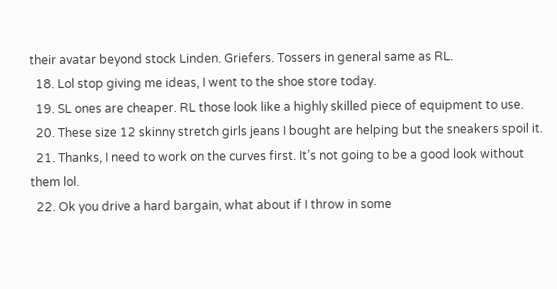their avatar beyond stock Linden. Griefers. Tossers in general same as RL.
  18. Lol stop giving me ideas, I went to the shoe store today.
  19. SL ones are cheaper. RL those look like a highly skilled piece of equipment to use.
  20. These size 12 skinny stretch girls jeans I bought are helping but the sneakers spoil it.
  21. Thanks, I need to work on the curves first. It’s not going to be a good look without them lol.
  22. Ok you drive a hard bargain, what about if I throw in some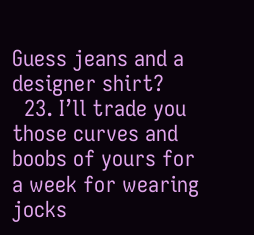Guess jeans and a designer shirt?
  23. I’ll trade you those curves and boobs of yours for a week for wearing jocks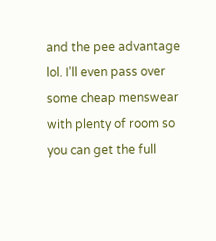and the pee advantage lol. I’ll even pass over some cheap menswear with plenty of room so you can get the full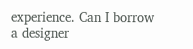experience. Can I borrow a designer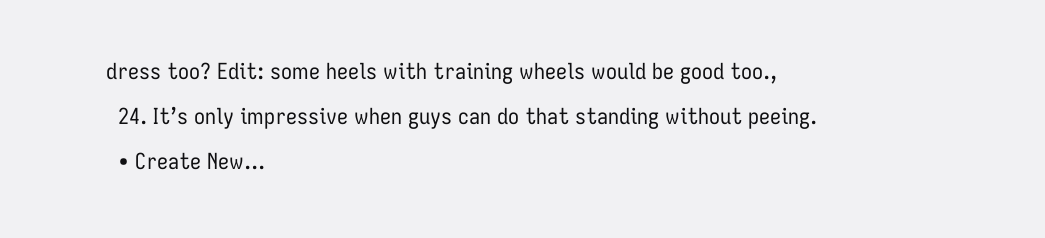dress too? Edit: some heels with training wheels would be good too.,
  24. It’s only impressive when guys can do that standing without peeing.
  • Create New...